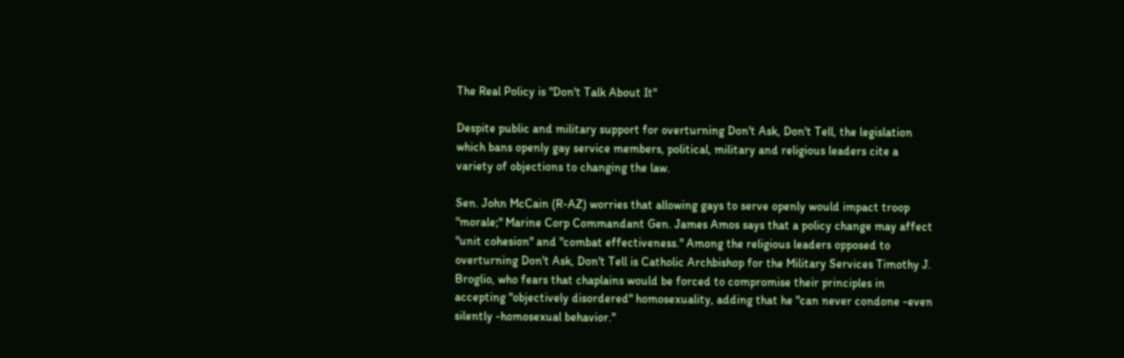The Real Policy is "Don't Talk About It"

Despite public and military support for overturning Don't Ask, Don't Tell, the legislation which bans openly gay service members, political, military and religious leaders cite a variety of objections to changing the law.

Sen. John McCain (R-AZ) worries that allowing gays to serve openly would impact troop "morale;" Marine Corp Commandant Gen. James Amos says that a policy change may affect "unit cohesion" and "combat effectiveness." Among the religious leaders opposed to overturning Don't Ask, Don't Tell is Catholic Archbishop for the Military Services Timothy J. Broglio, who fears that chaplains would be forced to compromise their principles in accepting "objectively disordered" homosexuality, adding that he "can never condone -even silently -homosexual behavior."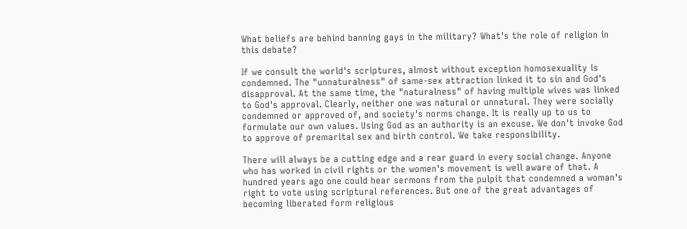What beliefs are behind banning gays in the military? What's the role of religion in this debate?

If we consult the world's scriptures, almost without exception homosexuality is condemned. The "unnaturalness" of same-sex attraction linked it to sin and God's disapproval. At the same time, the "naturalness" of having multiple wives was linked to God's approval. Clearly, neither one was natural or unnatural. They were socially condemned or approved of, and society's norms change. It is really up to us to formulate our own values. Using God as an authority is an excuse. We don't invoke God to approve of premarital sex and birth control. We take responsibility.

There will always be a cutting edge and a rear guard in every social change. Anyone who has worked in civil rights or the women's movement is well aware of that. A hundred years ago one could hear sermons from the pulpit that condemned a woman's right to vote using scriptural references. But one of the great advantages of becoming liberated form religious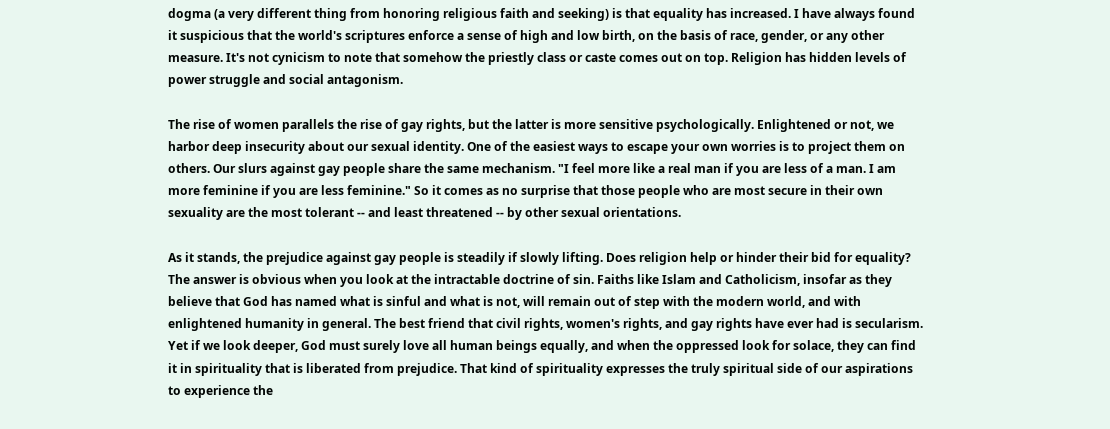dogma (a very different thing from honoring religious faith and seeking) is that equality has increased. I have always found it suspicious that the world's scriptures enforce a sense of high and low birth, on the basis of race, gender, or any other measure. It's not cynicism to note that somehow the priestly class or caste comes out on top. Religion has hidden levels of power struggle and social antagonism.

The rise of women parallels the rise of gay rights, but the latter is more sensitive psychologically. Enlightened or not, we harbor deep insecurity about our sexual identity. One of the easiest ways to escape your own worries is to project them on others. Our slurs against gay people share the same mechanism. "I feel more like a real man if you are less of a man. I am more feminine if you are less feminine." So it comes as no surprise that those people who are most secure in their own sexuality are the most tolerant -- and least threatened -- by other sexual orientations.

As it stands, the prejudice against gay people is steadily if slowly lifting. Does religion help or hinder their bid for equality? The answer is obvious when you look at the intractable doctrine of sin. Faiths like Islam and Catholicism, insofar as they believe that God has named what is sinful and what is not, will remain out of step with the modern world, and with enlightened humanity in general. The best friend that civil rights, women's rights, and gay rights have ever had is secularism. Yet if we look deeper, God must surely love all human beings equally, and when the oppressed look for solace, they can find it in spirituality that is liberated from prejudice. That kind of spirituality expresses the truly spiritual side of our aspirations to experience the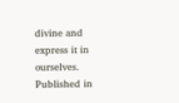divine and express it in ourselves. Published in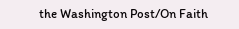the Washington Post/On Faith